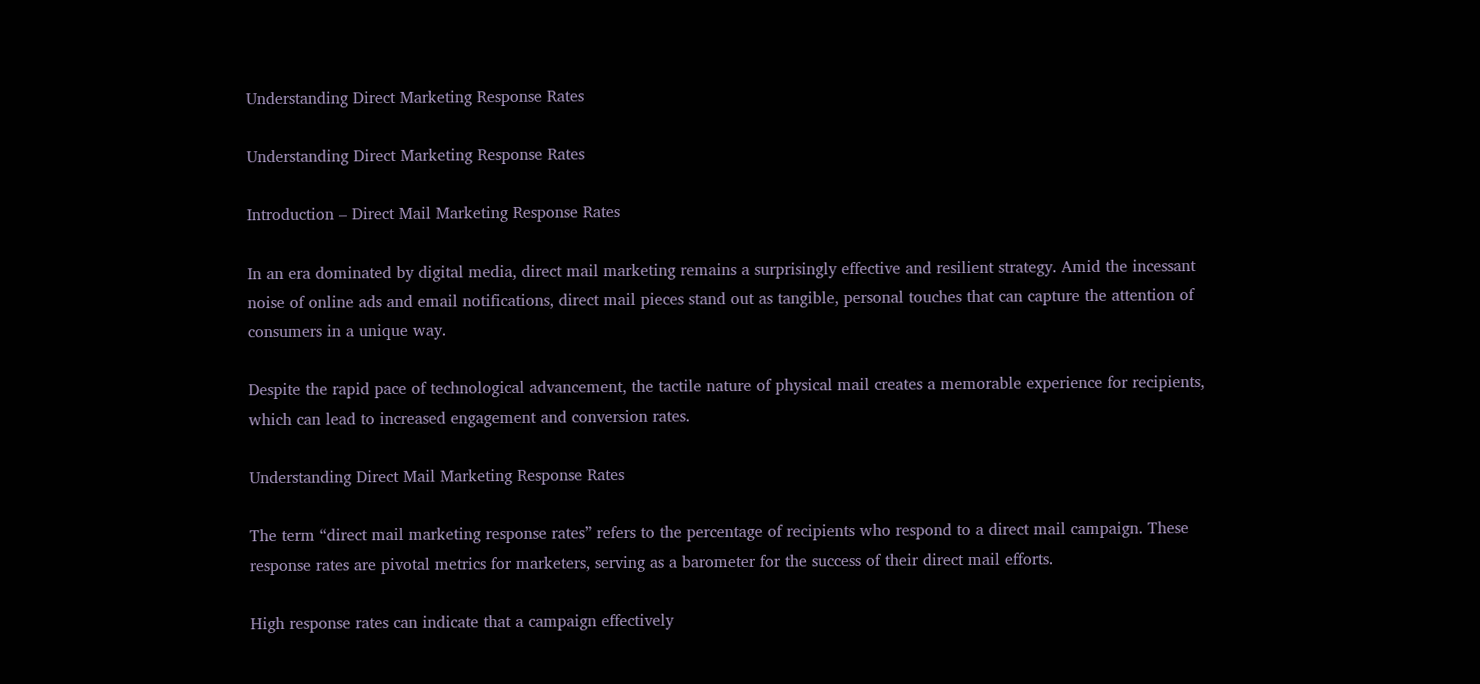Understanding Direct Marketing Response Rates

Understanding Direct Marketing Response Rates

Introduction – Direct Mail Marketing Response Rates

In an era dominated by digital media, direct mail marketing remains a surprisingly effective and resilient strategy. Amid the incessant noise of online ads and email notifications, direct mail pieces stand out as tangible, personal touches that can capture the attention of consumers in a unique way.

Despite the rapid pace of technological advancement, the tactile nature of physical mail creates a memorable experience for recipients, which can lead to increased engagement and conversion rates.

Understanding Direct Mail Marketing Response Rates

The term “direct mail marketing response rates” refers to the percentage of recipients who respond to a direct mail campaign. These response rates are pivotal metrics for marketers, serving as a barometer for the success of their direct mail efforts.

High response rates can indicate that a campaign effectively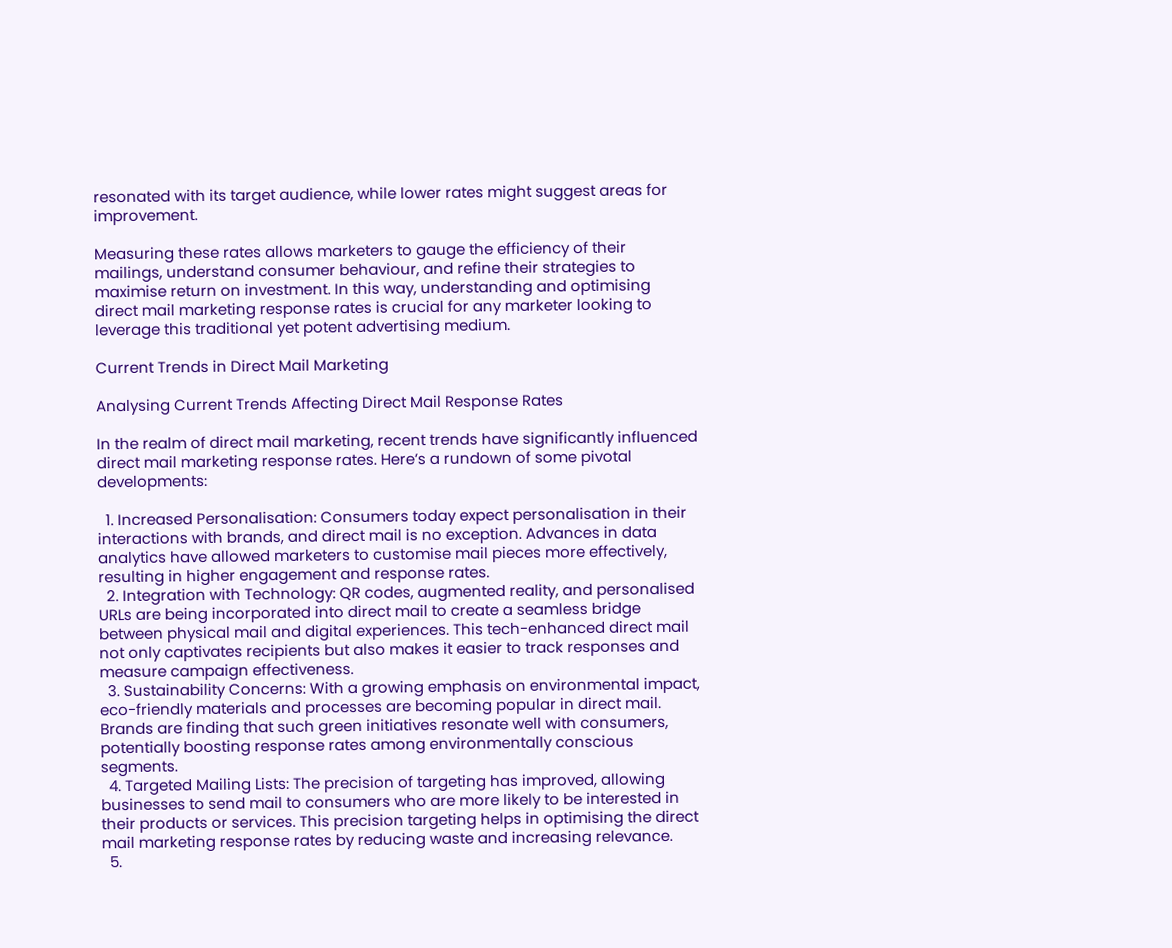resonated with its target audience, while lower rates might suggest areas for improvement.

Measuring these rates allows marketers to gauge the efficiency of their mailings, understand consumer behaviour, and refine their strategies to maximise return on investment. In this way, understanding and optimising direct mail marketing response rates is crucial for any marketer looking to leverage this traditional yet potent advertising medium.

Current Trends in Direct Mail Marketing

Analysing Current Trends Affecting Direct Mail Response Rates

In the realm of direct mail marketing, recent trends have significantly influenced direct mail marketing response rates. Here’s a rundown of some pivotal developments:

  1. Increased Personalisation: Consumers today expect personalisation in their interactions with brands, and direct mail is no exception. Advances in data analytics have allowed marketers to customise mail pieces more effectively, resulting in higher engagement and response rates.
  2. Integration with Technology: QR codes, augmented reality, and personalised URLs are being incorporated into direct mail to create a seamless bridge between physical mail and digital experiences. This tech-enhanced direct mail not only captivates recipients but also makes it easier to track responses and measure campaign effectiveness.
  3. Sustainability Concerns: With a growing emphasis on environmental impact, eco-friendly materials and processes are becoming popular in direct mail. Brands are finding that such green initiatives resonate well with consumers, potentially boosting response rates among environmentally conscious segments.
  4. Targeted Mailing Lists: The precision of targeting has improved, allowing businesses to send mail to consumers who are more likely to be interested in their products or services. This precision targeting helps in optimising the direct mail marketing response rates by reducing waste and increasing relevance.
  5.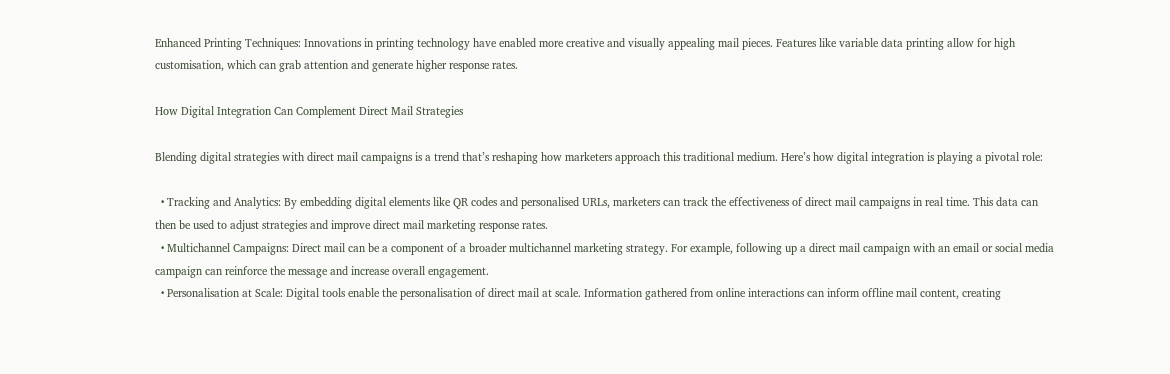Enhanced Printing Techniques: Innovations in printing technology have enabled more creative and visually appealing mail pieces. Features like variable data printing allow for high customisation, which can grab attention and generate higher response rates.

How Digital Integration Can Complement Direct Mail Strategies

Blending digital strategies with direct mail campaigns is a trend that’s reshaping how marketers approach this traditional medium. Here’s how digital integration is playing a pivotal role:

  • Tracking and Analytics: By embedding digital elements like QR codes and personalised URLs, marketers can track the effectiveness of direct mail campaigns in real time. This data can then be used to adjust strategies and improve direct mail marketing response rates.
  • Multichannel Campaigns: Direct mail can be a component of a broader multichannel marketing strategy. For example, following up a direct mail campaign with an email or social media campaign can reinforce the message and increase overall engagement.
  • Personalisation at Scale: Digital tools enable the personalisation of direct mail at scale. Information gathered from online interactions can inform offline mail content, creating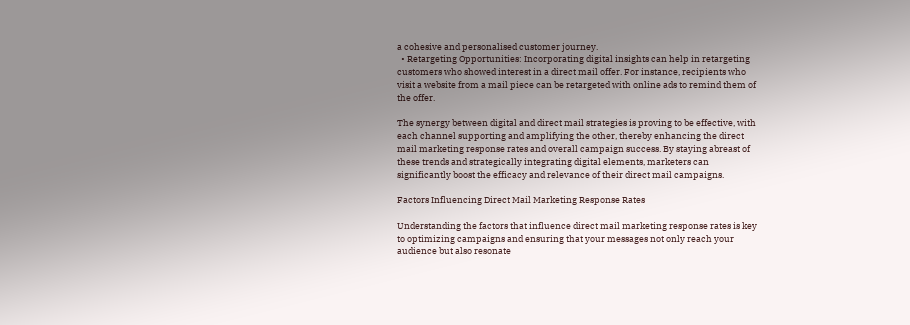a cohesive and personalised customer journey.
  • Retargeting Opportunities: Incorporating digital insights can help in retargeting customers who showed interest in a direct mail offer. For instance, recipients who visit a website from a mail piece can be retargeted with online ads to remind them of the offer.

The synergy between digital and direct mail strategies is proving to be effective, with each channel supporting and amplifying the other, thereby enhancing the direct mail marketing response rates and overall campaign success. By staying abreast of these trends and strategically integrating digital elements, marketers can significantly boost the efficacy and relevance of their direct mail campaigns.

Factors Influencing Direct Mail Marketing Response Rates

Understanding the factors that influence direct mail marketing response rates is key to optimizing campaigns and ensuring that your messages not only reach your audience but also resonate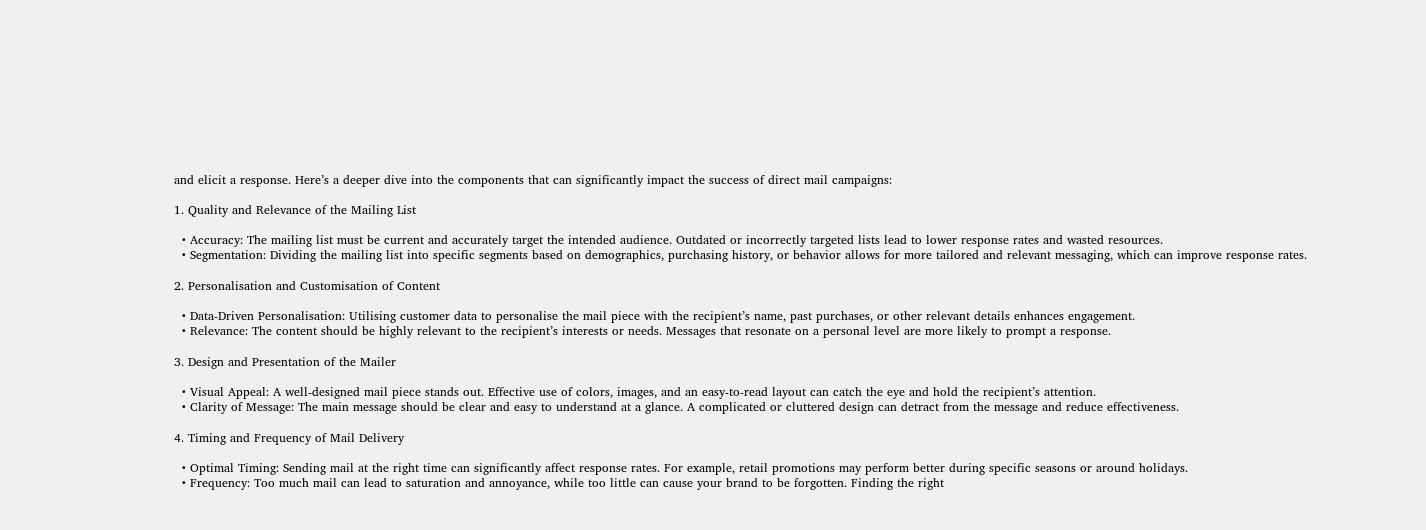and elicit a response. Here’s a deeper dive into the components that can significantly impact the success of direct mail campaigns:

1. Quality and Relevance of the Mailing List

  • Accuracy: The mailing list must be current and accurately target the intended audience. Outdated or incorrectly targeted lists lead to lower response rates and wasted resources.
  • Segmentation: Dividing the mailing list into specific segments based on demographics, purchasing history, or behavior allows for more tailored and relevant messaging, which can improve response rates.

2. Personalisation and Customisation of Content

  • Data-Driven Personalisation: Utilising customer data to personalise the mail piece with the recipient’s name, past purchases, or other relevant details enhances engagement.
  • Relevance: The content should be highly relevant to the recipient’s interests or needs. Messages that resonate on a personal level are more likely to prompt a response.

3. Design and Presentation of the Mailer

  • Visual Appeal: A well-designed mail piece stands out. Effective use of colors, images, and an easy-to-read layout can catch the eye and hold the recipient’s attention.
  • Clarity of Message: The main message should be clear and easy to understand at a glance. A complicated or cluttered design can detract from the message and reduce effectiveness.

4. Timing and Frequency of Mail Delivery

  • Optimal Timing: Sending mail at the right time can significantly affect response rates. For example, retail promotions may perform better during specific seasons or around holidays.
  • Frequency: Too much mail can lead to saturation and annoyance, while too little can cause your brand to be forgotten. Finding the right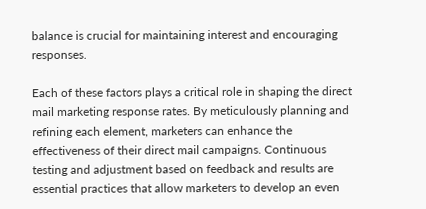balance is crucial for maintaining interest and encouraging responses.

Each of these factors plays a critical role in shaping the direct mail marketing response rates. By meticulously planning and refining each element, marketers can enhance the effectiveness of their direct mail campaigns. Continuous testing and adjustment based on feedback and results are essential practices that allow marketers to develop an even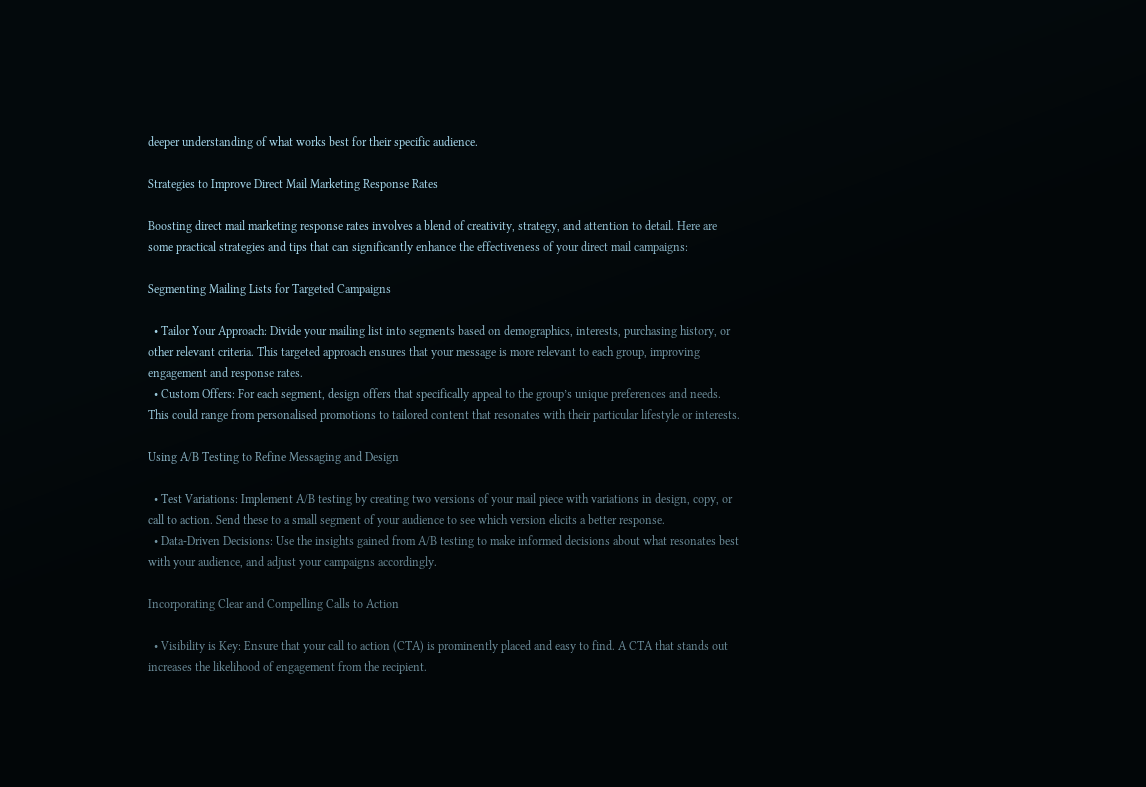deeper understanding of what works best for their specific audience.

Strategies to Improve Direct Mail Marketing Response Rates

Boosting direct mail marketing response rates involves a blend of creativity, strategy, and attention to detail. Here are some practical strategies and tips that can significantly enhance the effectiveness of your direct mail campaigns:

Segmenting Mailing Lists for Targeted Campaigns

  • Tailor Your Approach: Divide your mailing list into segments based on demographics, interests, purchasing history, or other relevant criteria. This targeted approach ensures that your message is more relevant to each group, improving engagement and response rates.
  • Custom Offers: For each segment, design offers that specifically appeal to the group’s unique preferences and needs. This could range from personalised promotions to tailored content that resonates with their particular lifestyle or interests.

Using A/B Testing to Refine Messaging and Design

  • Test Variations: Implement A/B testing by creating two versions of your mail piece with variations in design, copy, or call to action. Send these to a small segment of your audience to see which version elicits a better response.
  • Data-Driven Decisions: Use the insights gained from A/B testing to make informed decisions about what resonates best with your audience, and adjust your campaigns accordingly.

Incorporating Clear and Compelling Calls to Action

  • Visibility is Key: Ensure that your call to action (CTA) is prominently placed and easy to find. A CTA that stands out increases the likelihood of engagement from the recipient.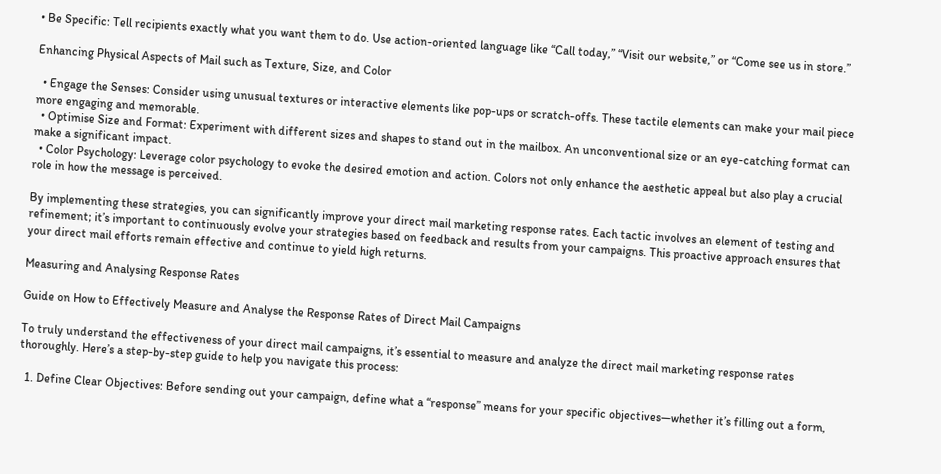• Be Specific: Tell recipients exactly what you want them to do. Use action-oriented language like “Call today,” “Visit our website,” or “Come see us in store.”

Enhancing Physical Aspects of Mail such as Texture, Size, and Color

  • Engage the Senses: Consider using unusual textures or interactive elements like pop-ups or scratch-offs. These tactile elements can make your mail piece more engaging and memorable.
  • Optimise Size and Format: Experiment with different sizes and shapes to stand out in the mailbox. An unconventional size or an eye-catching format can make a significant impact.
  • Color Psychology: Leverage color psychology to evoke the desired emotion and action. Colors not only enhance the aesthetic appeal but also play a crucial role in how the message is perceived.

By implementing these strategies, you can significantly improve your direct mail marketing response rates. Each tactic involves an element of testing and refinement; it’s important to continuously evolve your strategies based on feedback and results from your campaigns. This proactive approach ensures that your direct mail efforts remain effective and continue to yield high returns.

Measuring and Analysing Response Rates

Guide on How to Effectively Measure and Analyse the Response Rates of Direct Mail Campaigns

To truly understand the effectiveness of your direct mail campaigns, it’s essential to measure and analyze the direct mail marketing response rates thoroughly. Here’s a step-by-step guide to help you navigate this process:

  1. Define Clear Objectives: Before sending out your campaign, define what a “response” means for your specific objectives—whether it’s filling out a form,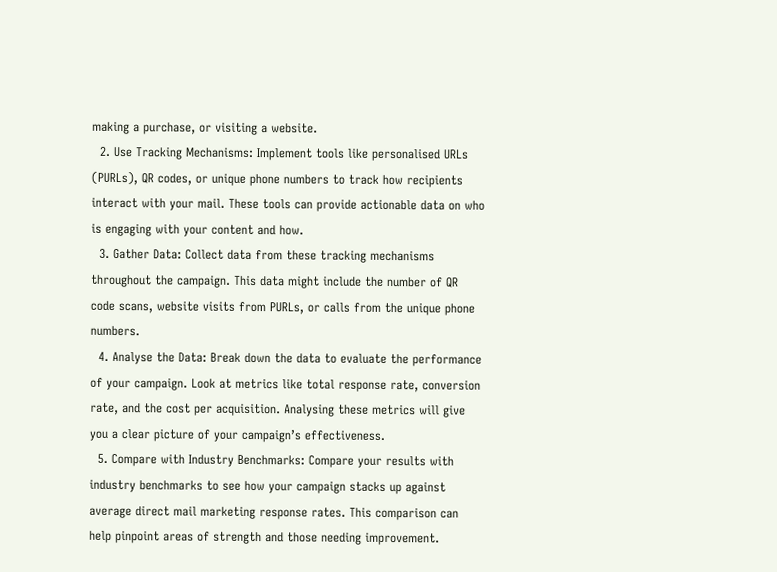making a purchase, or visiting a website.
  2. Use Tracking Mechanisms: Implement tools like personalised URLs (PURLs), QR codes, or unique phone numbers to track how recipients interact with your mail. These tools can provide actionable data on who is engaging with your content and how.
  3. Gather Data: Collect data from these tracking mechanisms throughout the campaign. This data might include the number of QR code scans, website visits from PURLs, or calls from the unique phone numbers.
  4. Analyse the Data: Break down the data to evaluate the performance of your campaign. Look at metrics like total response rate, conversion rate, and the cost per acquisition. Analysing these metrics will give you a clear picture of your campaign’s effectiveness.
  5. Compare with Industry Benchmarks: Compare your results with industry benchmarks to see how your campaign stacks up against average direct mail marketing response rates. This comparison can help pinpoint areas of strength and those needing improvement.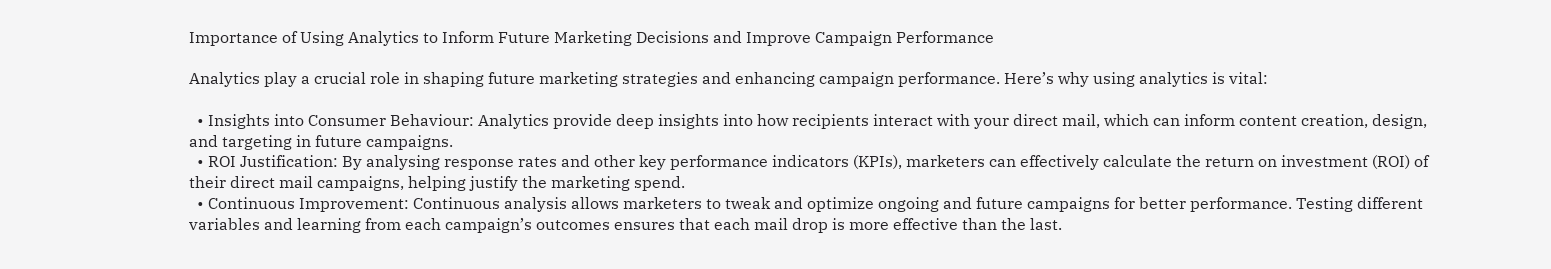Importance of Using Analytics to Inform Future Marketing Decisions and Improve Campaign Performance

Analytics play a crucial role in shaping future marketing strategies and enhancing campaign performance. Here’s why using analytics is vital:

  • Insights into Consumer Behaviour: Analytics provide deep insights into how recipients interact with your direct mail, which can inform content creation, design, and targeting in future campaigns.
  • ROI Justification: By analysing response rates and other key performance indicators (KPIs), marketers can effectively calculate the return on investment (ROI) of their direct mail campaigns, helping justify the marketing spend.
  • Continuous Improvement: Continuous analysis allows marketers to tweak and optimize ongoing and future campaigns for better performance. Testing different variables and learning from each campaign’s outcomes ensures that each mail drop is more effective than the last.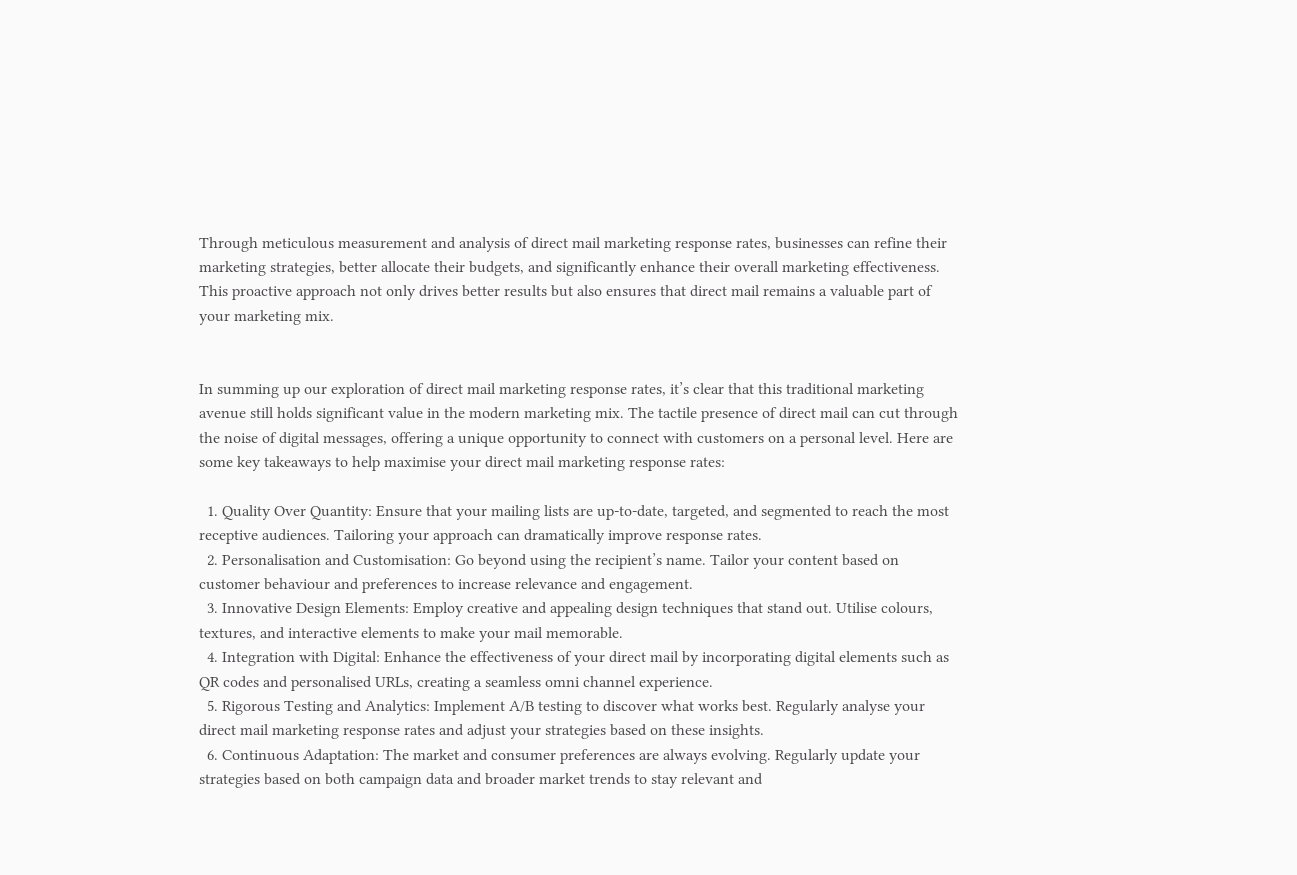Through meticulous measurement and analysis of direct mail marketing response rates, businesses can refine their marketing strategies, better allocate their budgets, and significantly enhance their overall marketing effectiveness. This proactive approach not only drives better results but also ensures that direct mail remains a valuable part of your marketing mix.


In summing up our exploration of direct mail marketing response rates, it’s clear that this traditional marketing avenue still holds significant value in the modern marketing mix. The tactile presence of direct mail can cut through the noise of digital messages, offering a unique opportunity to connect with customers on a personal level. Here are some key takeaways to help maximise your direct mail marketing response rates:

  1. Quality Over Quantity: Ensure that your mailing lists are up-to-date, targeted, and segmented to reach the most receptive audiences. Tailoring your approach can dramatically improve response rates.
  2. Personalisation and Customisation: Go beyond using the recipient’s name. Tailor your content based on customer behaviour and preferences to increase relevance and engagement.
  3. Innovative Design Elements: Employ creative and appealing design techniques that stand out. Utilise colours, textures, and interactive elements to make your mail memorable.
  4. Integration with Digital: Enhance the effectiveness of your direct mail by incorporating digital elements such as QR codes and personalised URLs, creating a seamless omni channel experience.
  5. Rigorous Testing and Analytics: Implement A/B testing to discover what works best. Regularly analyse your direct mail marketing response rates and adjust your strategies based on these insights.
  6. Continuous Adaptation: The market and consumer preferences are always evolving. Regularly update your strategies based on both campaign data and broader market trends to stay relevant and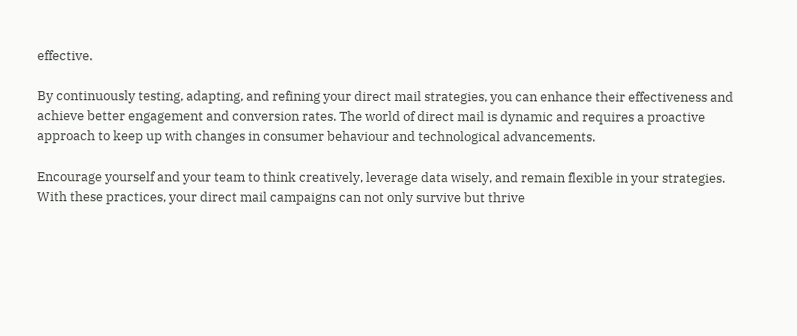effective.

By continuously testing, adapting, and refining your direct mail strategies, you can enhance their effectiveness and achieve better engagement and conversion rates. The world of direct mail is dynamic and requires a proactive approach to keep up with changes in consumer behaviour and technological advancements.

Encourage yourself and your team to think creatively, leverage data wisely, and remain flexible in your strategies. With these practices, your direct mail campaigns can not only survive but thrive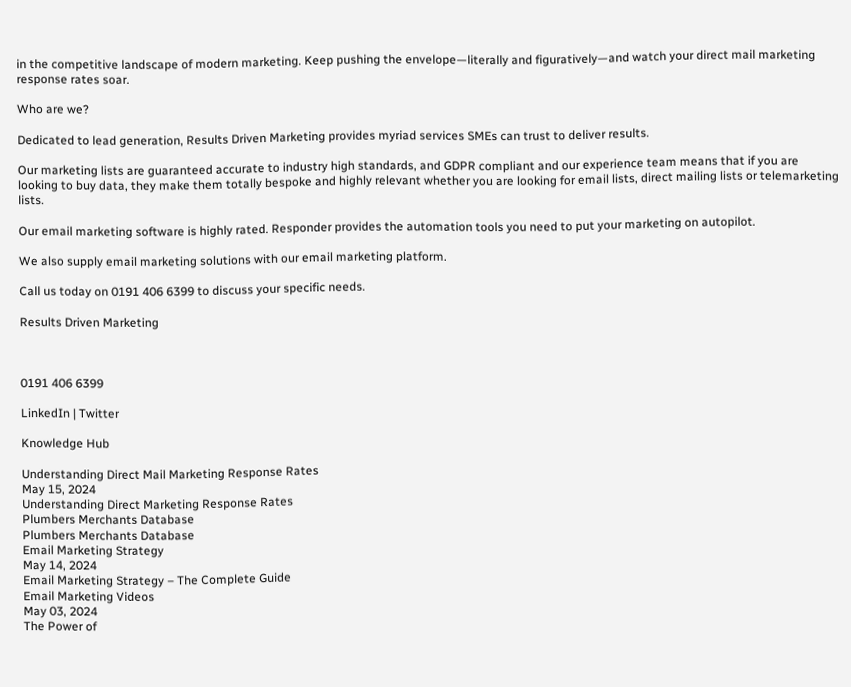in the competitive landscape of modern marketing. Keep pushing the envelope—literally and figuratively—and watch your direct mail marketing response rates soar.

Who are we?

Dedicated to lead generation, Results Driven Marketing provides myriad services SMEs can trust to deliver results.

Our marketing lists are guaranteed accurate to industry high standards, and GDPR compliant and our experience team means that if you are looking to buy data, they make them totally bespoke and highly relevant whether you are looking for email lists, direct mailing lists or telemarketing lists.

Our email marketing software is highly rated. Responder provides the automation tools you need to put your marketing on autopilot.

We also supply email marketing solutions with our email marketing platform.

Call us today on 0191 406 6399 to discuss your specific needs.

Results Driven Marketing



0191 406 6399

LinkedIn | Twitter

Knowledge Hub

Understanding Direct Mail Marketing Response Rates
May 15, 2024
Understanding Direct Marketing Response Rates
Plumbers Merchants Database
Plumbers Merchants Database
Email Marketing Strategy
May 14, 2024
Email Marketing Strategy – The Complete Guide
Email Marketing Videos
May 03, 2024
The Power of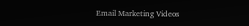Email Marketing Videos